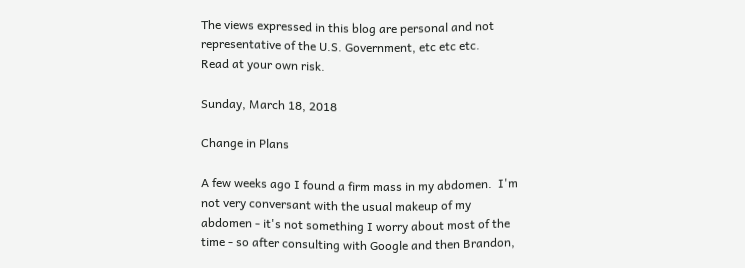The views expressed in this blog are personal and not representative of the U.S. Government, etc etc etc.
Read at your own risk.

Sunday, March 18, 2018

Change in Plans

A few weeks ago I found a firm mass in my abdomen.  I'm not very conversant with the usual makeup of my abdomen - it's not something I worry about most of the time - so after consulting with Google and then Brandon,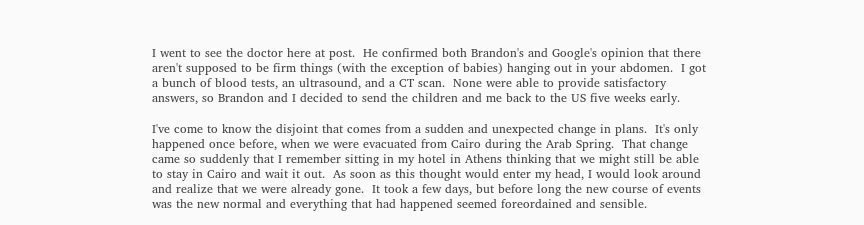I went to see the doctor here at post.  He confirmed both Brandon's and Google's opinion that there aren't supposed to be firm things (with the exception of babies) hanging out in your abdomen.  I got a bunch of blood tests, an ultrasound, and a CT scan.  None were able to provide satisfactory answers, so Brandon and I decided to send the children and me back to the US five weeks early.

I've come to know the disjoint that comes from a sudden and unexpected change in plans.  It's only happened once before, when we were evacuated from Cairo during the Arab Spring.  That change came so suddenly that I remember sitting in my hotel in Athens thinking that we might still be able to stay in Cairo and wait it out.  As soon as this thought would enter my head, I would look around and realize that we were already gone.  It took a few days, but before long the new course of events was the new normal and everything that had happened seemed foreordained and sensible.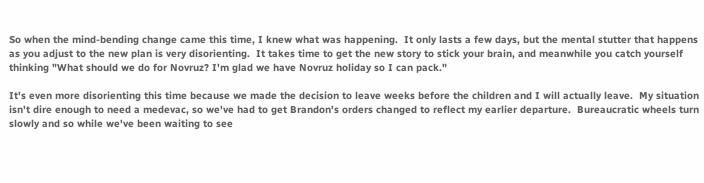So when the mind-bending change came this time, I knew what was happening.  It only lasts a few days, but the mental stutter that happens as you adjust to the new plan is very disorienting.  It takes time to get the new story to stick your brain, and meanwhile you catch yourself thinking "What should we do for Novruz? I'm glad we have Novruz holiday so I can pack."

It's even more disorienting this time because we made the decision to leave weeks before the children and I will actually leave.  My situation isn't dire enough to need a medevac, so we've had to get Brandon's orders changed to reflect my earlier departure.  Bureaucratic wheels turn slowly and so while we've been waiting to see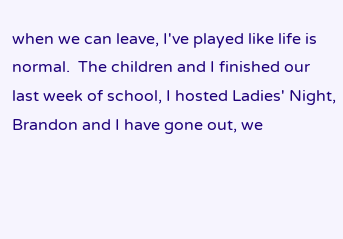when we can leave, I've played like life is normal.  The children and I finished our last week of school, I hosted Ladies' Night, Brandon and I have gone out, we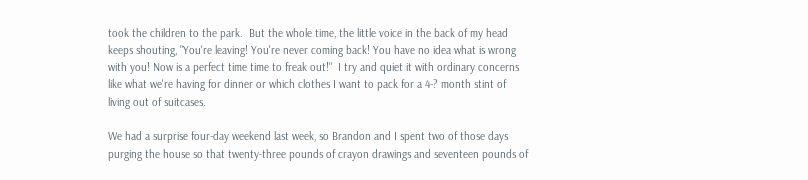took the children to the park.  But the whole time, the little voice in the back of my head keeps shouting, "You're leaving! You're never coming back! You have no idea what is wrong with you! Now is a perfect time time to freak out!"  I try and quiet it with ordinary concerns like what we're having for dinner or which clothes I want to pack for a 4-? month stint of living out of suitcases.

We had a surprise four-day weekend last week, so Brandon and I spent two of those days purging the house so that twenty-three pounds of crayon drawings and seventeen pounds of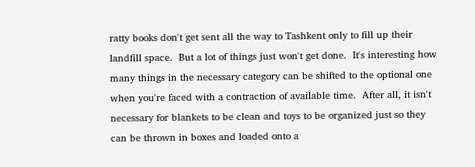ratty books don't get sent all the way to Tashkent only to fill up their landfill space.  But a lot of things just won't get done.  It's interesting how many things in the necessary category can be shifted to the optional one when you're faced with a contraction of available time.  After all, it isn't necessary for blankets to be clean and toys to be organized just so they can be thrown in boxes and loaded onto a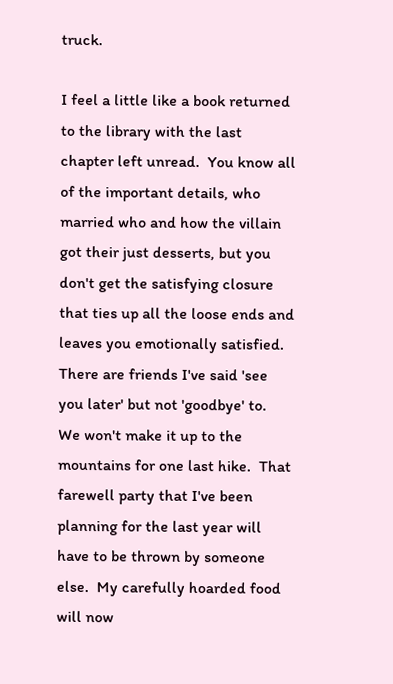truck.

I feel a little like a book returned to the library with the last chapter left unread.  You know all of the important details, who married who and how the villain got their just desserts, but you don't get the satisfying closure that ties up all the loose ends and leaves you emotionally satisfied.  There are friends I've said 'see you later' but not 'goodbye' to.  We won't make it up to the mountains for one last hike.  That farewell party that I've been planning for the last year will have to be thrown by someone else.  My carefully hoarded food will now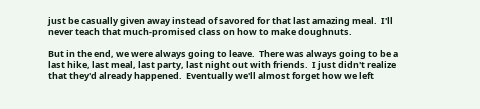just be casually given away instead of savored for that last amazing meal.  I'll never teach that much-promised class on how to make doughnuts.

But in the end, we were always going to leave.  There was always going to be a last hike, last meal, last party, last night out with friends.  I just didn't realize that they'd already happened.  Eventually we'll almost forget how we left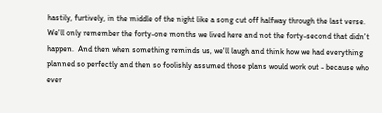hastily, furtively, in the middle of the night like a song cut off halfway through the last verse.  We'll only remember the forty-one months we lived here and not the forty-second that didn't happen.  And then when something reminds us, we'll laugh and think how we had everything planned so perfectly and then so foolishly assumed those plans would work out - because who ever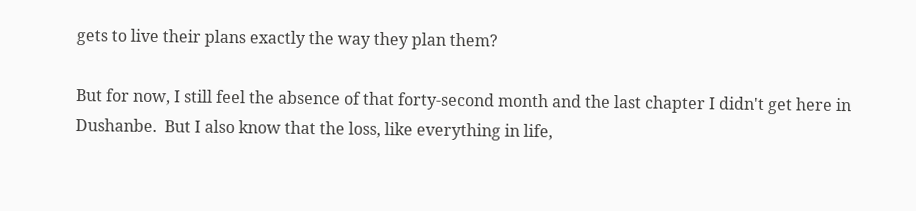gets to live their plans exactly the way they plan them?

But for now, I still feel the absence of that forty-second month and the last chapter I didn't get here in Dushanbe.  But I also know that the loss, like everything in life,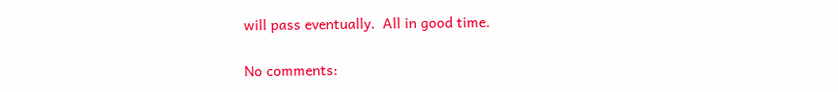will pass eventually.  All in good time.

No comments: